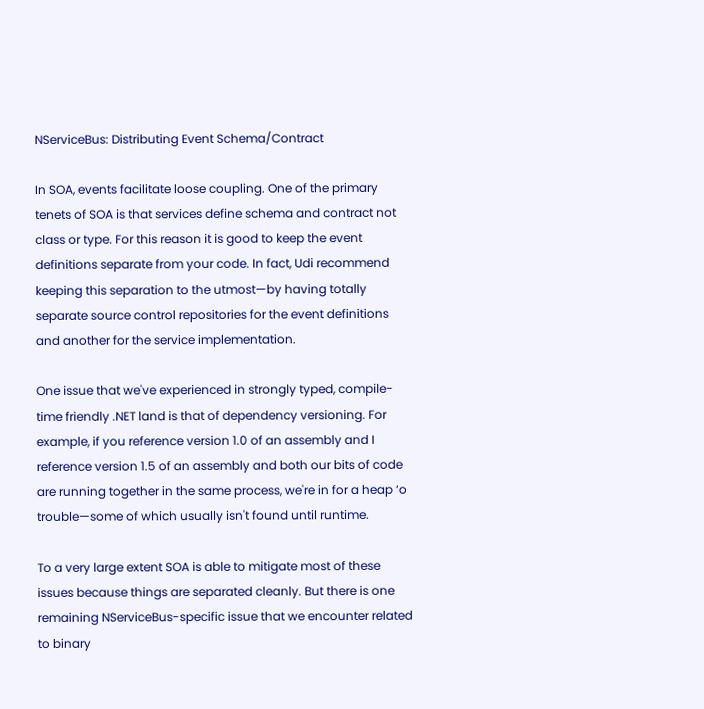NServiceBus: Distributing Event Schema/Contract

In SOA, events facilitate loose coupling. One of the primary tenets of SOA is that services define schema and contract not class or type. For this reason it is good to keep the event definitions separate from your code. In fact, Udi recommend keeping this separation to the utmost—by having totally separate source control repositories for the event definitions and another for the service implementation.

One issue that we've experienced in strongly typed, compile-time friendly .NET land is that of dependency versioning. For example, if you reference version 1.0 of an assembly and I reference version 1.5 of an assembly and both our bits of code are running together in the same process, we're in for a heap ‘o trouble—some of which usually isn't found until runtime.

To a very large extent SOA is able to mitigate most of these issues because things are separated cleanly. But there is one remaining NServiceBus-specific issue that we encounter related to binary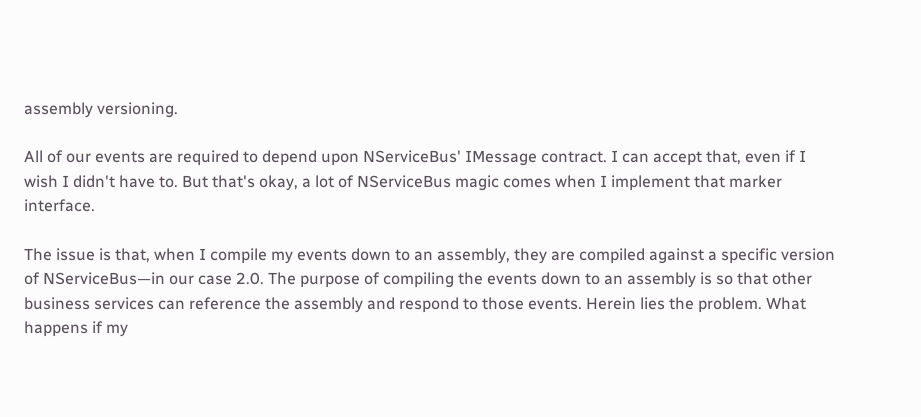assembly versioning.

All of our events are required to depend upon NServiceBus' IMessage contract. I can accept that, even if I wish I didn't have to. But that's okay, a lot of NServiceBus magic comes when I implement that marker interface.

The issue is that, when I compile my events down to an assembly, they are compiled against a specific version of NServiceBus—in our case 2.0. The purpose of compiling the events down to an assembly is so that other business services can reference the assembly and respond to those events. Herein lies the problem. What happens if my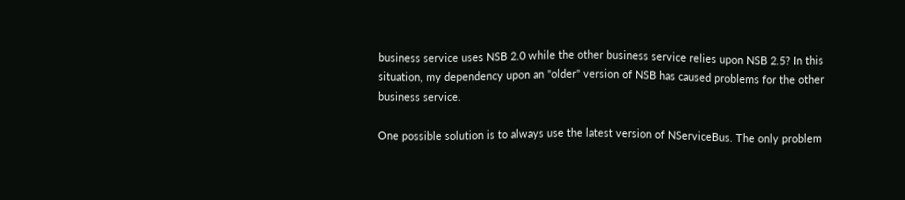business service uses NSB 2.0 while the other business service relies upon NSB 2.5? In this situation, my dependency upon an "older" version of NSB has caused problems for the other business service.

One possible solution is to always use the latest version of NServiceBus. The only problem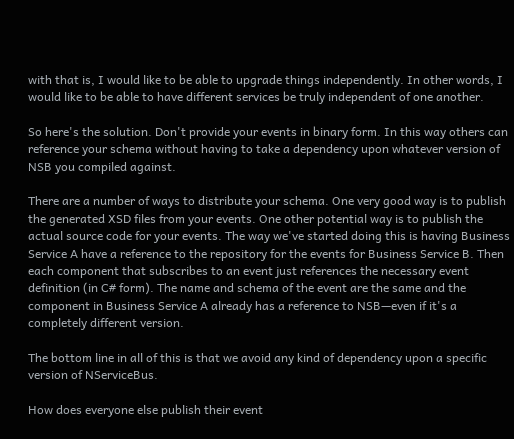with that is, I would like to be able to upgrade things independently. In other words, I would like to be able to have different services be truly independent of one another.

So here's the solution. Don't provide your events in binary form. In this way others can reference your schema without having to take a dependency upon whatever version of NSB you compiled against.

There are a number of ways to distribute your schema. One very good way is to publish the generated XSD files from your events. One other potential way is to publish the actual source code for your events. The way we've started doing this is having Business Service A have a reference to the repository for the events for Business Service B. Then each component that subscribes to an event just references the necessary event definition (in C# form). The name and schema of the event are the same and the component in Business Service A already has a reference to NSB—even if it's a completely different version.

The bottom line in all of this is that we avoid any kind of dependency upon a specific version of NServiceBus.

How does everyone else publish their event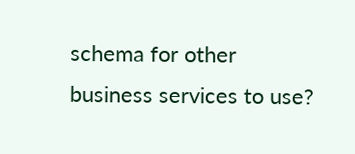schema for other business services to use?